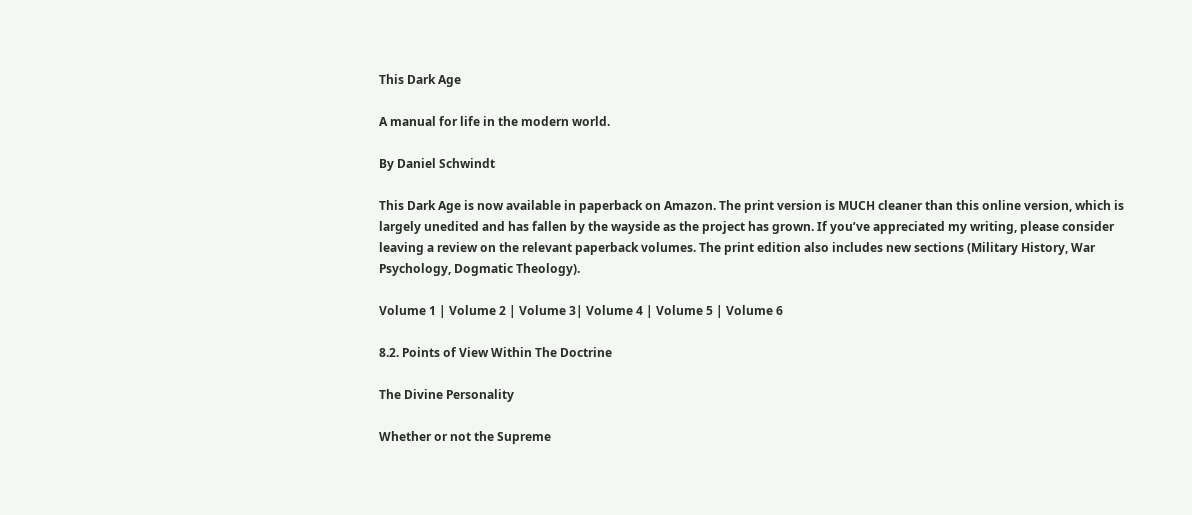This Dark Age

A manual for life in the modern world.

By Daniel Schwindt

This Dark Age is now available in paperback on Amazon. The print version is MUCH cleaner than this online version, which is largely unedited and has fallen by the wayside as the project has grown. If you’ve appreciated my writing, please consider leaving a review on the relevant paperback volumes. The print edition also includes new sections (Military History, War Psychology, Dogmatic Theology).

Volume 1 | Volume 2 | Volume 3| Volume 4 | Volume 5 | Volume 6

8.2. Points of View Within The Doctrine

The Divine Personality

Whether or not the Supreme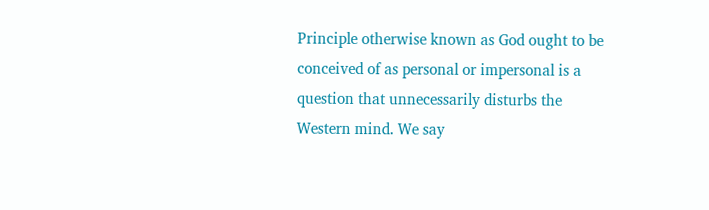Principle otherwise known as God ought to be conceived of as personal or impersonal is a question that unnecessarily disturbs the Western mind. We say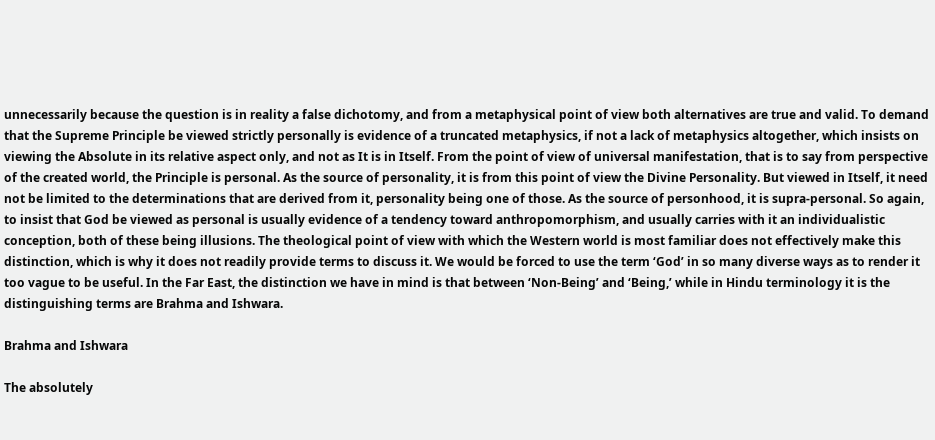unnecessarily because the question is in reality a false dichotomy, and from a metaphysical point of view both alternatives are true and valid. To demand that the Supreme Principle be viewed strictly personally is evidence of a truncated metaphysics, if not a lack of metaphysics altogether, which insists on viewing the Absolute in its relative aspect only, and not as It is in Itself. From the point of view of universal manifestation, that is to say from perspective of the created world, the Principle is personal. As the source of personality, it is from this point of view the Divine Personality. But viewed in Itself, it need not be limited to the determinations that are derived from it, personality being one of those. As the source of personhood, it is supra-personal. So again, to insist that God be viewed as personal is usually evidence of a tendency toward anthropomorphism, and usually carries with it an individualistic conception, both of these being illusions. The theological point of view with which the Western world is most familiar does not effectively make this distinction, which is why it does not readily provide terms to discuss it. We would be forced to use the term ‘God’ in so many diverse ways as to render it too vague to be useful. In the Far East, the distinction we have in mind is that between ‘Non-Being’ and ‘Being,’ while in Hindu terminology it is the distinguishing terms are Brahma and Ishwara.

Brahma and Ishwara

The absolutely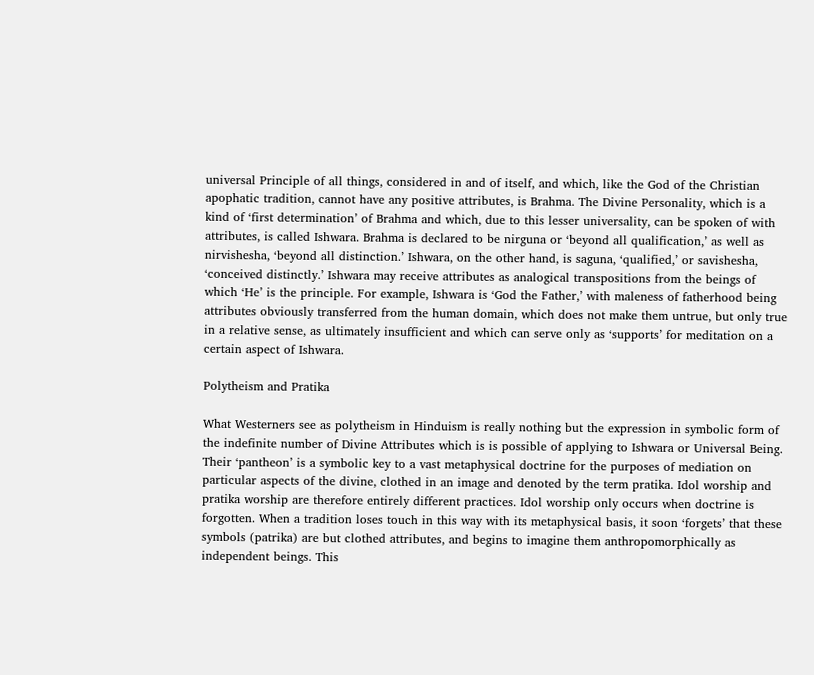universal Principle of all things, considered in and of itself, and which, like the God of the Christian apophatic tradition, cannot have any positive attributes, is Brahma. The Divine Personality, which is a kind of ‘first determination’ of Brahma and which, due to this lesser universality, can be spoken of with attributes, is called Ishwara. Brahma is declared to be nirguna or ‘beyond all qualification,’ as well as nirvishesha, ‘beyond all distinction.’ Ishwara, on the other hand, is saguna, ‘qualified,’ or savishesha, ‘conceived distinctly.’ Ishwara may receive attributes as analogical transpositions from the beings of which ‘He’ is the principle. For example, Ishwara is ‘God the Father,’ with maleness of fatherhood being attributes obviously transferred from the human domain, which does not make them untrue, but only true in a relative sense, as ultimately insufficient and which can serve only as ‘supports’ for meditation on a certain aspect of Ishwara.

Polytheism and Pratika

What Westerners see as polytheism in Hinduism is really nothing but the expression in symbolic form of the indefinite number of Divine Attributes which is is possible of applying to Ishwara or Universal Being. Their ‘pantheon’ is a symbolic key to a vast metaphysical doctrine for the purposes of mediation on particular aspects of the divine, clothed in an image and denoted by the term pratika. Idol worship and pratika worship are therefore entirely different practices. Idol worship only occurs when doctrine is forgotten. When a tradition loses touch in this way with its metaphysical basis, it soon ‘forgets’ that these symbols (patrika) are but clothed attributes, and begins to imagine them anthropomorphically as independent beings. This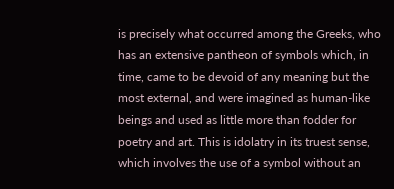is precisely what occurred among the Greeks, who has an extensive pantheon of symbols which, in time, came to be devoid of any meaning but the most external, and were imagined as human-like beings and used as little more than fodder for poetry and art. This is idolatry in its truest sense, which involves the use of a symbol without an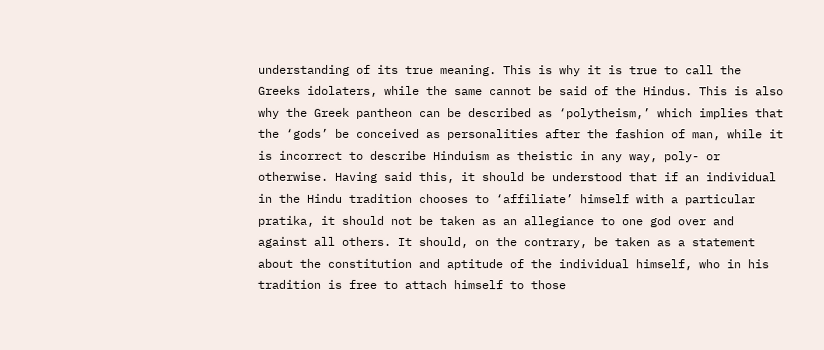understanding of its true meaning. This is why it is true to call the Greeks idolaters, while the same cannot be said of the Hindus. This is also why the Greek pantheon can be described as ‘polytheism,’ which implies that the ‘gods’ be conceived as personalities after the fashion of man, while it is incorrect to describe Hinduism as theistic in any way, poly- or otherwise. Having said this, it should be understood that if an individual in the Hindu tradition chooses to ‘affiliate’ himself with a particular pratika, it should not be taken as an allegiance to one god over and against all others. It should, on the contrary, be taken as a statement about the constitution and aptitude of the individual himself, who in his tradition is free to attach himself to those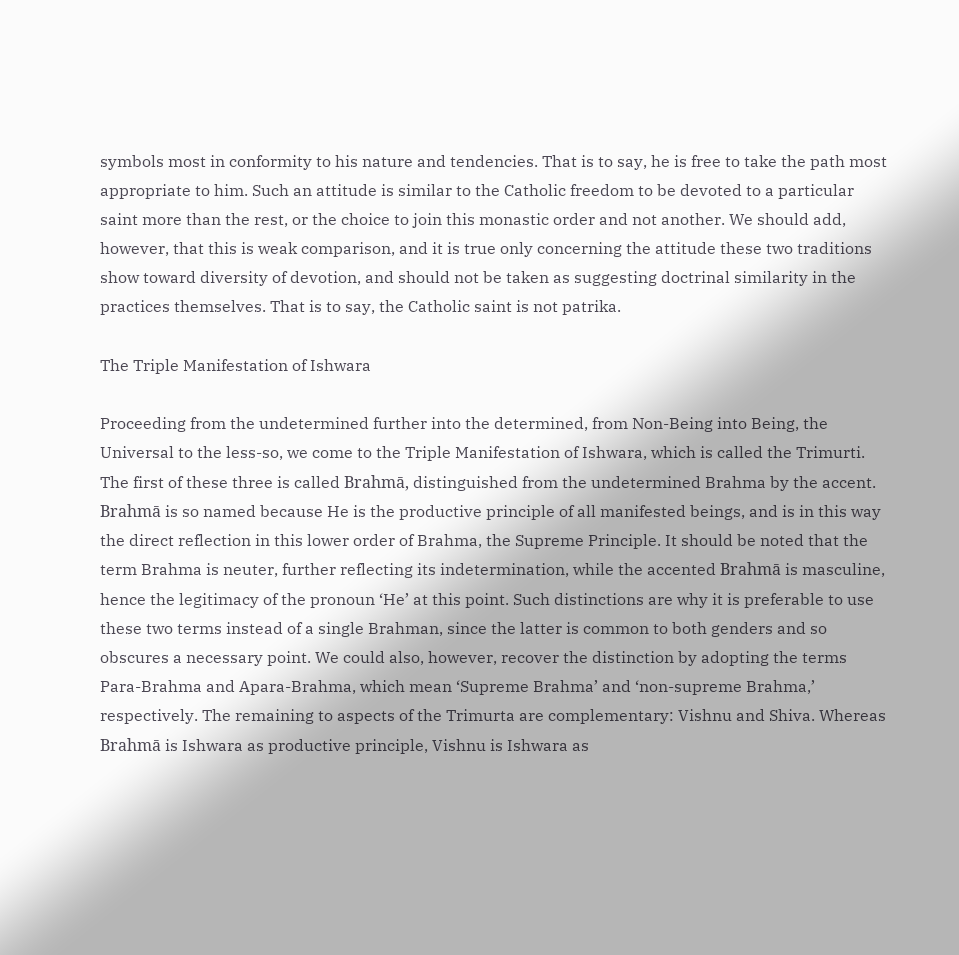symbols most in conformity to his nature and tendencies. That is to say, he is free to take the path most appropriate to him. Such an attitude is similar to the Catholic freedom to be devoted to a particular saint more than the rest, or the choice to join this monastic order and not another. We should add, however, that this is weak comparison, and it is true only concerning the attitude these two traditions show toward diversity of devotion, and should not be taken as suggesting doctrinal similarity in the practices themselves. That is to say, the Catholic saint is not patrika.

The Triple Manifestation of Ishwara

Proceeding from the undetermined further into the determined, from Non-Being into Being, the Universal to the less-so, we come to the Triple Manifestation of Ishwara, which is called the Trimurti. The first of these three is called Brahmā, distinguished from the undetermined Brahma by the accent. Brahmā is so named because He is the productive principle of all manifested beings, and is in this way the direct reflection in this lower order of Brahma, the Supreme Principle. It should be noted that the term Brahma is neuter, further reflecting its indetermination, while the accented Brahmā is masculine, hence the legitimacy of the pronoun ‘He’ at this point. Such distinctions are why it is preferable to use these two terms instead of a single Brahman, since the latter is common to both genders and so obscures a necessary point. We could also, however, recover the distinction by adopting the terms Para-Brahma and Apara-Brahma, which mean ‘Supreme Brahma’ and ‘non-supreme Brahma,’ respectively. The remaining to aspects of the Trimurta are complementary: Vishnu and Shiva. Whereas Brahmā is Ishwara as productive principle, Vishnu is Ishwara as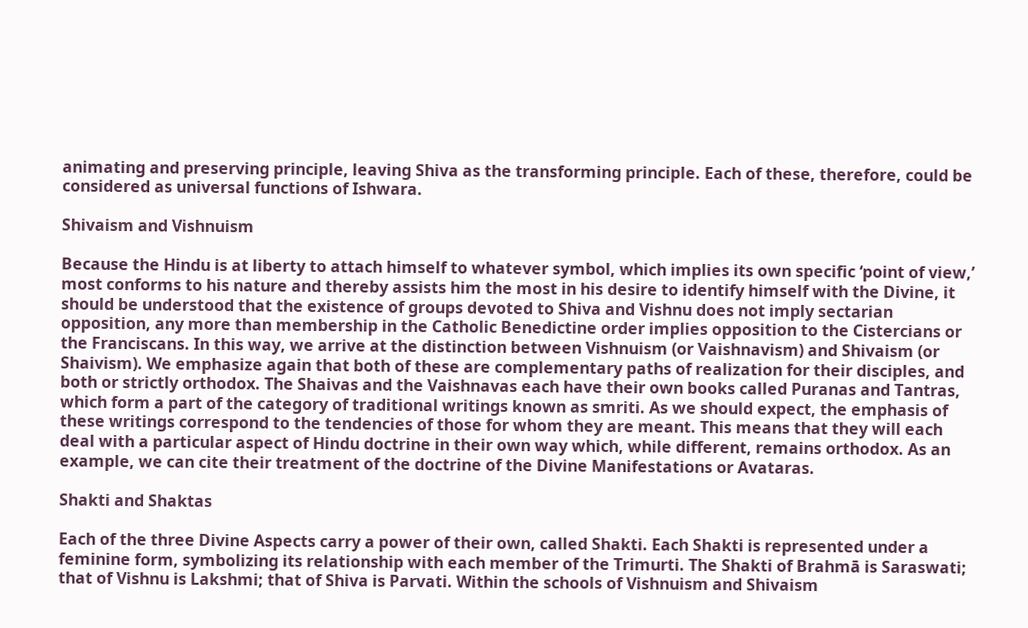animating and preserving principle, leaving Shiva as the transforming principle. Each of these, therefore, could be considered as universal functions of Ishwara.

Shivaism and Vishnuism

Because the Hindu is at liberty to attach himself to whatever symbol, which implies its own specific ‘point of view,’ most conforms to his nature and thereby assists him the most in his desire to identify himself with the Divine, it should be understood that the existence of groups devoted to Shiva and Vishnu does not imply sectarian opposition, any more than membership in the Catholic Benedictine order implies opposition to the Cistercians or the Franciscans. In this way, we arrive at the distinction between Vishnuism (or Vaishnavism) and Shivaism (or Shaivism). We emphasize again that both of these are complementary paths of realization for their disciples, and both or strictly orthodox. The Shaivas and the Vaishnavas each have their own books called Puranas and Tantras, which form a part of the category of traditional writings known as smriti. As we should expect, the emphasis of these writings correspond to the tendencies of those for whom they are meant. This means that they will each deal with a particular aspect of Hindu doctrine in their own way which, while different, remains orthodox. As an example, we can cite their treatment of the doctrine of the Divine Manifestations or Avataras.

Shakti and Shaktas

Each of the three Divine Aspects carry a power of their own, called Shakti. Each Shakti is represented under a feminine form, symbolizing its relationship with each member of the Trimurti. The Shakti of Brahmā is Saraswati; that of Vishnu is Lakshmi; that of Shiva is Parvati. Within the schools of Vishnuism and Shivaism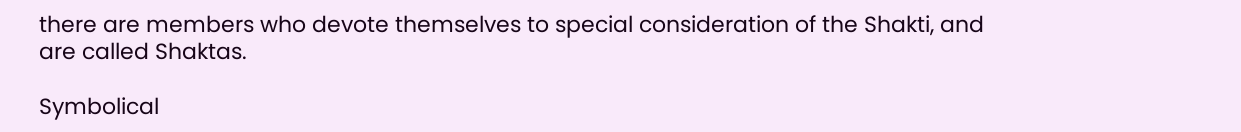there are members who devote themselves to special consideration of the Shakti, and are called Shaktas.

Symbolical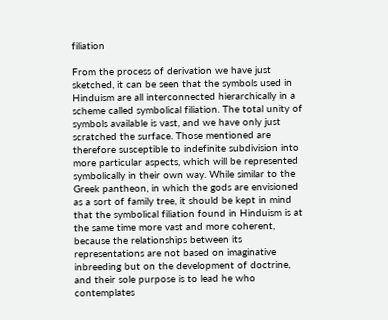filiation

From the process of derivation we have just sketched, it can be seen that the symbols used in Hinduism are all interconnected hierarchically in a scheme called symbolical filiation. The total unity of symbols available is vast, and we have only just scratched the surface. Those mentioned are therefore susceptible to indefinite subdivision into more particular aspects, which will be represented symbolically in their own way. While similar to the Greek pantheon, in which the gods are envisioned as a sort of family tree, it should be kept in mind that the symbolical filiation found in Hinduism is at the same time more vast and more coherent, because the relationships between its representations are not based on imaginative inbreeding but on the development of doctrine, and their sole purpose is to lead he who contemplates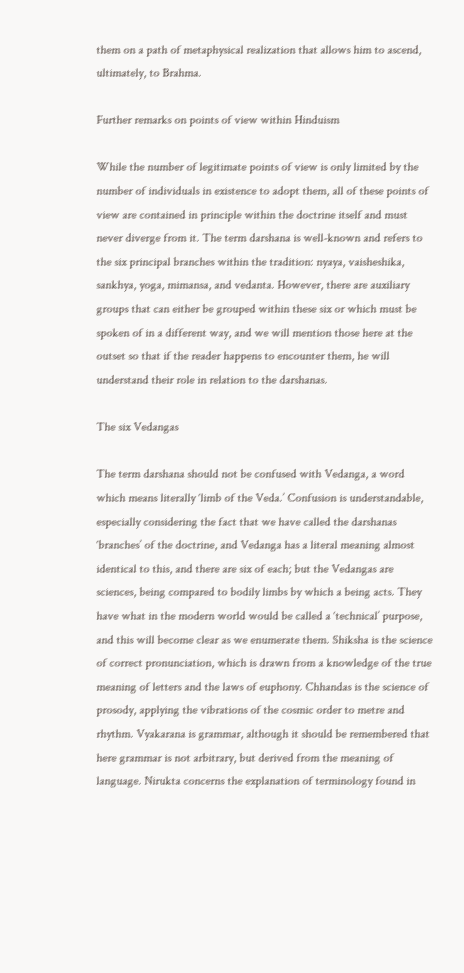them on a path of metaphysical realization that allows him to ascend, ultimately, to Brahma.

Further remarks on points of view within Hinduism

While the number of legitimate points of view is only limited by the number of individuals in existence to adopt them, all of these points of view are contained in principle within the doctrine itself and must never diverge from it. The term darshana is well-known and refers to the six principal branches within the tradition: nyaya, vaisheshika, sankhya, yoga, mimansa, and vedanta. However, there are auxiliary groups that can either be grouped within these six or which must be spoken of in a different way, and we will mention those here at the outset so that if the reader happens to encounter them, he will understand their role in relation to the darshanas.

The six Vedangas

The term darshana should not be confused with Vedanga, a word which means literally ‘limb of the Veda.’ Confusion is understandable, especially considering the fact that we have called the darshanas ‘branches’ of the doctrine, and Vedanga has a literal meaning almost identical to this, and there are six of each; but the Vedangas are sciences, being compared to bodily limbs by which a being acts. They have what in the modern world would be called a ‘technical’ purpose, and this will become clear as we enumerate them. Shiksha is the science of correct pronunciation, which is drawn from a knowledge of the true meaning of letters and the laws of euphony. Chhandas is the science of prosody, applying the vibrations of the cosmic order to metre and rhythm. Vyakarana is grammar, although it should be remembered that here grammar is not arbitrary, but derived from the meaning of language. Nirukta concerns the explanation of terminology found in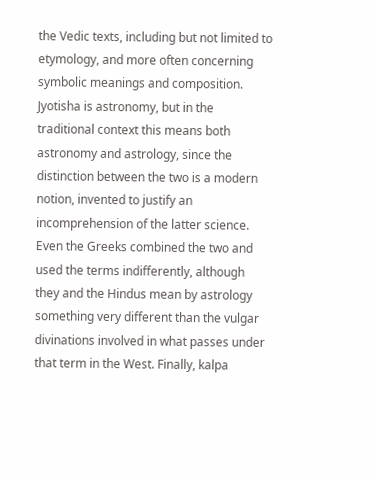the Vedic texts, including but not limited to etymology, and more often concerning symbolic meanings and composition. Jyotisha is astronomy, but in the traditional context this means both astronomy and astrology, since the distinction between the two is a modern notion, invented to justify an incomprehension of the latter science. Even the Greeks combined the two and used the terms indifferently, although they and the Hindus mean by astrology something very different than the vulgar divinations involved in what passes under that term in the West. Finally, kalpa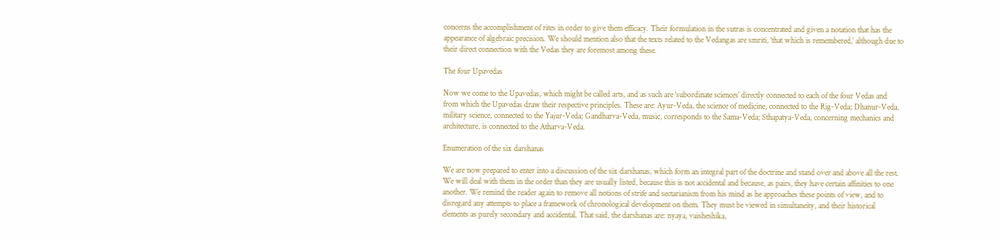concerns the accomplishment of rites in order to give them efficacy. Their formulation in the sutras is concentrated and given a notation that has the appearance of algebraic precision. We should mention also that the texts related to the Vedangas are smriti, ‘that which is remembered,’ although due to their direct connection with the Vedas they are foremost among these.

The four Upavedas

Now we come to the Upavedas, which might be called arts, and as such are ‘subordinate sciences’ directly connected to each of the four Vedas and from which the Upavedas draw their respective principles. These are: Ayur-Veda, the science of medicine, connected to the Rig-Veda; Dhanur-Veda, military science, connected to the Yajur-Veda; Gandharva-Veda, music, corresponds to the Sama-Veda; Sthapatya-Veda, concerning mechanics and architecture, is connected to the Atharva-Veda.

Enumeration of the six darshanas

We are now prepared to enter into a discussion of the six darshanas, which form an integral part of the doctrine and stand over and above all the rest. We will deal with them in the order than they are usually listed, because this is not accidental and because, as pairs, they have certain affinities to one another. We remind the reader again to remove all notions of strife and sectarianism from his mind as he approaches these points of view, and to disregard any attempts to place a framework of chronological development on them. They must be viewed in simultaneity, and their historical elements as purely secondary and accidental. That said, the darshanas are: nyaya, vaisheshika,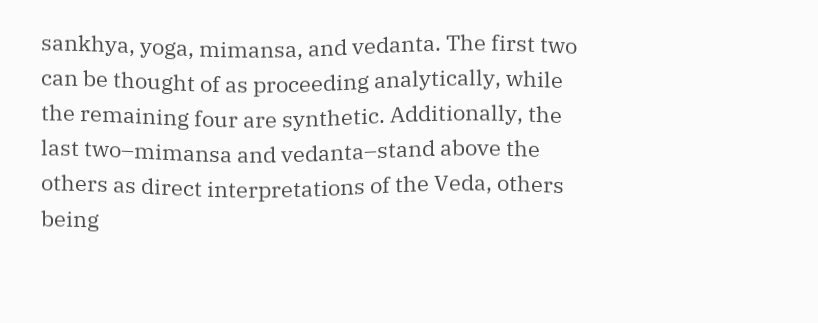sankhya, yoga, mimansa, and vedanta. The first two can be thought of as proceeding analytically, while the remaining four are synthetic. Additionally, the last two–mimansa and vedanta–stand above the others as direct interpretations of the Veda, others being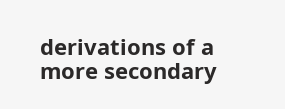derivations of a more secondary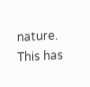nature. This has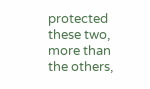protected these two, more than the others,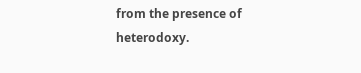from the presence of heterodoxy.